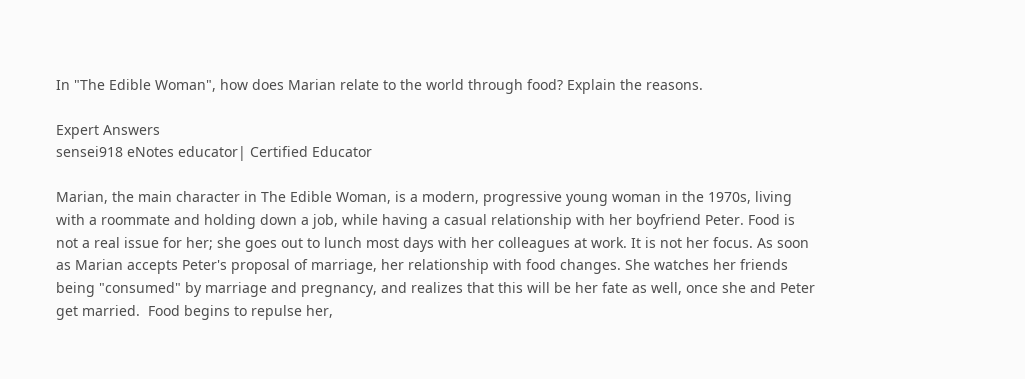In "The Edible Woman", how does Marian relate to the world through food? Explain the reasons.

Expert Answers
sensei918 eNotes educator| Certified Educator

Marian, the main character in The Edible Woman, is a modern, progressive young woman in the 1970s, living with a roommate and holding down a job, while having a casual relationship with her boyfriend Peter. Food is not a real issue for her; she goes out to lunch most days with her colleagues at work. It is not her focus. As soon as Marian accepts Peter's proposal of marriage, her relationship with food changes. She watches her friends being "consumed" by marriage and pregnancy, and realizes that this will be her fate as well, once she and Peter get married.  Food begins to repulse her,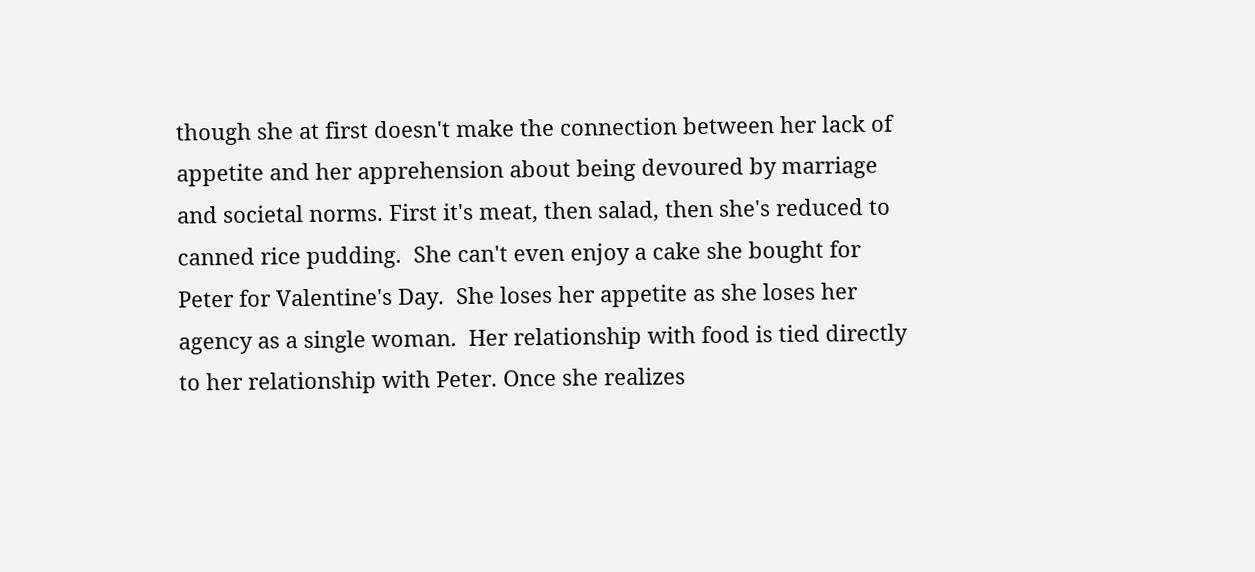though she at first doesn't make the connection between her lack of appetite and her apprehension about being devoured by marriage and societal norms. First it's meat, then salad, then she's reduced to canned rice pudding.  She can't even enjoy a cake she bought for Peter for Valentine's Day.  She loses her appetite as she loses her agency as a single woman.  Her relationship with food is tied directly to her relationship with Peter. Once she realizes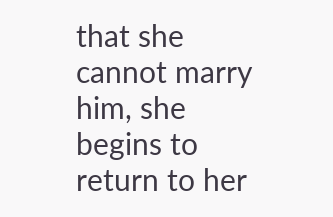that she cannot marry him, she begins to return to her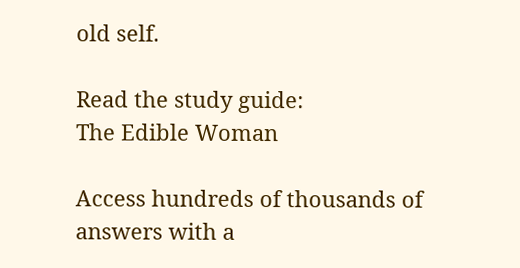old self.

Read the study guide:
The Edible Woman

Access hundreds of thousands of answers with a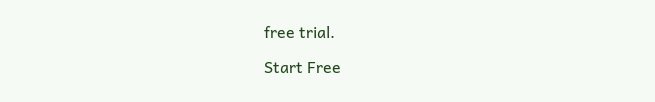free trial.

Start Free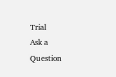Trial
Ask a Question